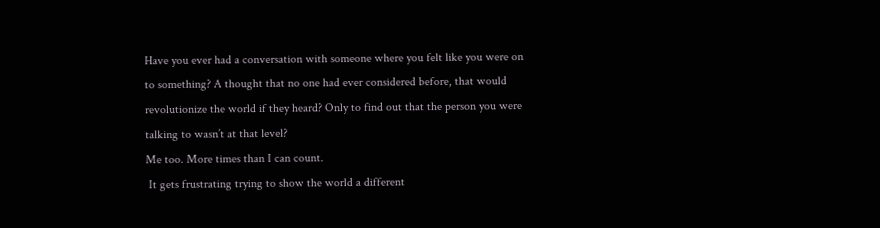Have you ever had a conversation with someone where you felt like you were on to something? A thought that no one had ever considered before, that would revolutionize the world if they heard? Only to find out that the person you were talking to wasn’t at that level?
Me too. More times than I can count.
 It gets frustrating trying to show the world a different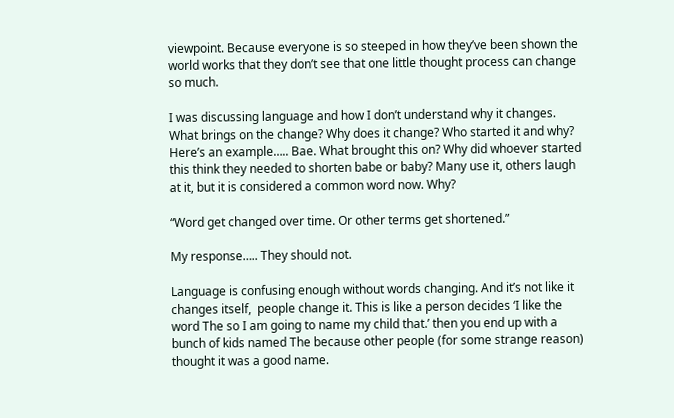viewpoint. Because everyone is so steeped in how they’ve been shown the world works that they don’t see that one little thought process can change so much.

I was discussing language and how I don’t understand why it changes. What brings on the change? Why does it change? Who started it and why? Here’s an example….. Bae. What brought this on? Why did whoever started this think they needed to shorten babe or baby? Many use it, others laugh at it, but it is considered a common word now. Why?

“Word get changed over time. Or other terms get shortened.”

My response….. They should not.

Language is confusing enough without words changing. And it’s not like it changes itself,  people change it. This is like a person decides ‘I like the word The so I am going to name my child that.’ then you end up with a bunch of kids named The because other people (for some strange reason) thought it was a good name.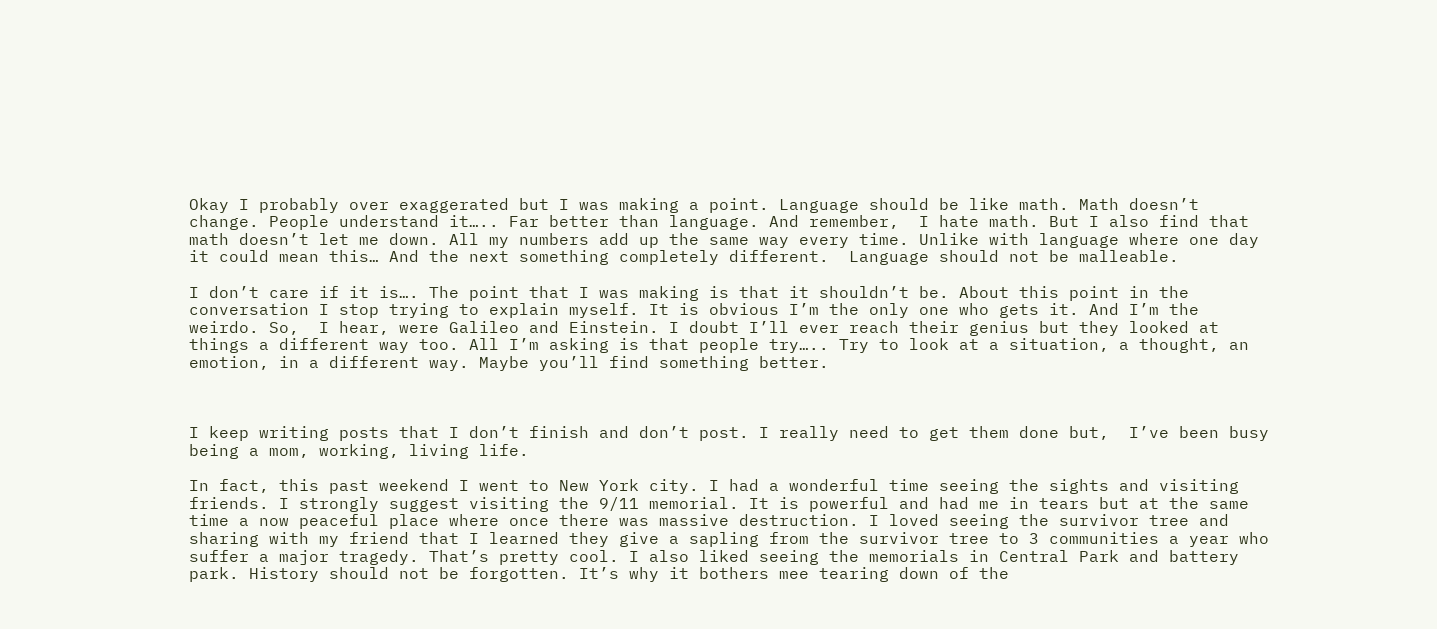Okay I probably over exaggerated but I was making a point. Language should be like math. Math doesn’t change. People understand it….. Far better than language. And remember,  I hate math. But I also find that math doesn’t let me down. All my numbers add up the same way every time. Unlike with language where one day it could mean this… And the next something completely different.  Language should not be malleable.

I don’t care if it is…. The point that I was making is that it shouldn’t be. About this point in the conversation I stop trying to explain myself. It is obvious I’m the only one who gets it. And I’m the weirdo. So,  I hear, were Galileo and Einstein. I doubt I’ll ever reach their genius but they looked at things a different way too. All I’m asking is that people try….. Try to look at a situation, a thought, an emotion, in a different way. Maybe you’ll find something better.



I keep writing posts that I don’t finish and don’t post. I really need to get them done but,  I’ve been busy being a mom, working, living life.

In fact, this past weekend I went to New York city. I had a wonderful time seeing the sights and visiting friends. I strongly suggest visiting the 9/11 memorial. It is powerful and had me in tears but at the same time a now peaceful place where once there was massive destruction. I loved seeing the survivor tree and sharing with my friend that I learned they give a sapling from the survivor tree to 3 communities a year who suffer a major tragedy. That’s pretty cool. I also liked seeing the memorials in Central Park and battery park. History should not be forgotten. It’s why it bothers mee tearing down of the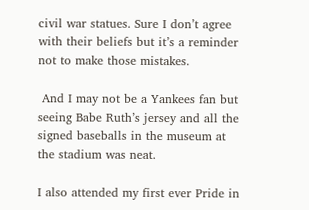civil war statues. Sure I don’t agree with their beliefs but it’s a reminder not to make those mistakes.

 And I may not be a Yankees fan but seeing Babe Ruth’s jersey and all the signed baseballs in the museum at the stadium was neat.

I also attended my first ever Pride in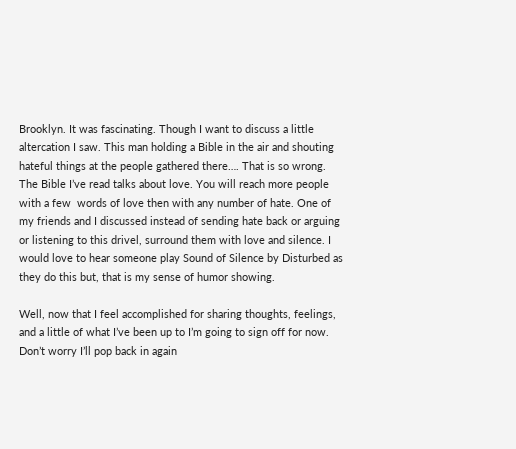Brooklyn. It was fascinating. Though I want to discuss a little altercation I saw. This man holding a Bible in the air and shouting hateful things at the people gathered there…. That is so wrong. The Bible I’ve read talks about love. You will reach more people with a few  words of love then with any number of hate. One of my friends and I discussed instead of sending hate back or arguing or listening to this drivel, surround them with love and silence. I would love to hear someone play Sound of Silence by Disturbed as they do this but, that is my sense of humor showing.

Well, now that I feel accomplished for sharing thoughts, feelings, and a little of what I’ve been up to I’m going to sign off for now. Don’t worry I’ll pop back in again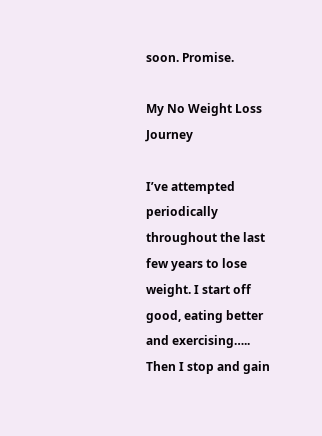soon. Promise.

My No Weight Loss Journey

I’ve attempted periodically throughout the last few years to lose weight. I start off good, eating better and exercising….. Then I stop and gain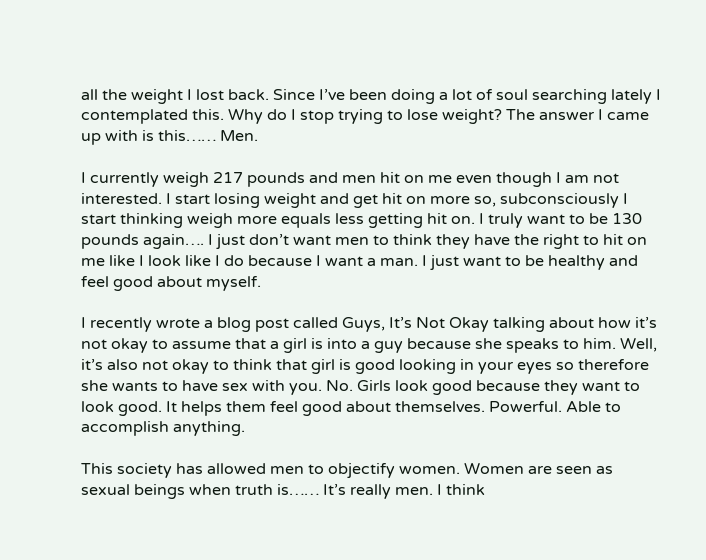all the weight I lost back. Since I’ve been doing a lot of soul searching lately I contemplated this. Why do I stop trying to lose weight? The answer I came up with is this…… Men.

I currently weigh 217 pounds and men hit on me even though I am not interested. I start losing weight and get hit on more so, subconsciously I start thinking weigh more equals less getting hit on. I truly want to be 130 pounds again…. I just don’t want men to think they have the right to hit on me like I look like I do because I want a man. I just want to be healthy and feel good about myself.

I recently wrote a blog post called Guys, It’s Not Okay talking about how it’s not okay to assume that a girl is into a guy because she speaks to him. Well, it’s also not okay to think that girl is good looking in your eyes so therefore she wants to have sex with you. No. Girls look good because they want to look good. It helps them feel good about themselves. Powerful. Able to accomplish anything.

This society has allowed men to objectify women. Women are seen as sexual beings when truth is…… It’s really men. I think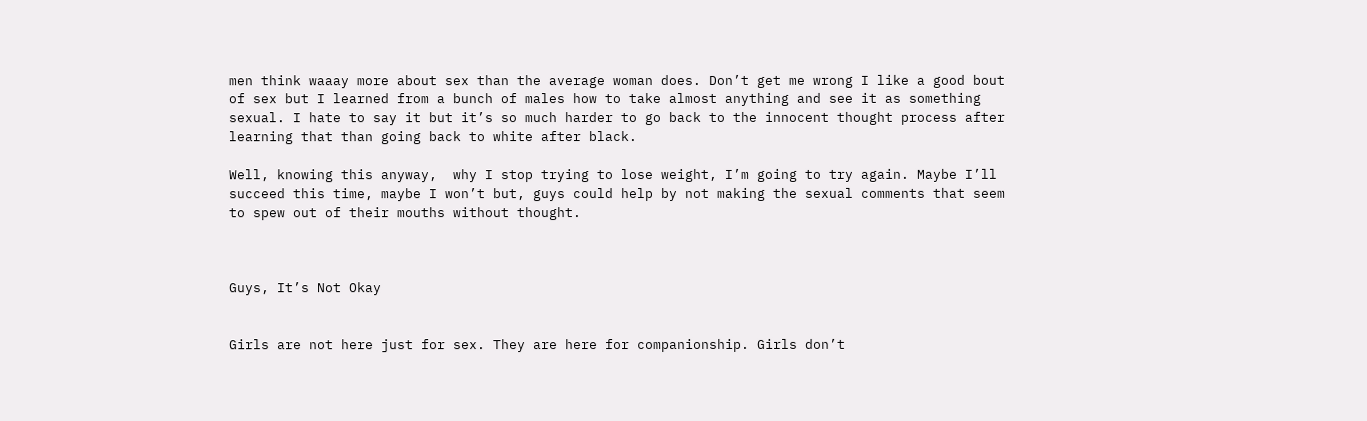men think waaay more about sex than the average woman does. Don’t get me wrong I like a good bout of sex but I learned from a bunch of males how to take almost anything and see it as something sexual. I hate to say it but it’s so much harder to go back to the innocent thought process after learning that than going back to white after black.

Well, knowing this anyway,  why I stop trying to lose weight, I’m going to try again. Maybe I’ll succeed this time, maybe I won’t but, guys could help by not making the sexual comments that seem to spew out of their mouths without thought.



Guys, It’s Not Okay


Girls are not here just for sex. They are here for companionship. Girls don’t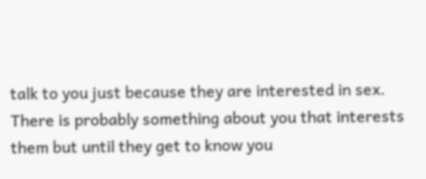talk to you just because they are interested in sex. There is probably something about you that interests them but until they get to know you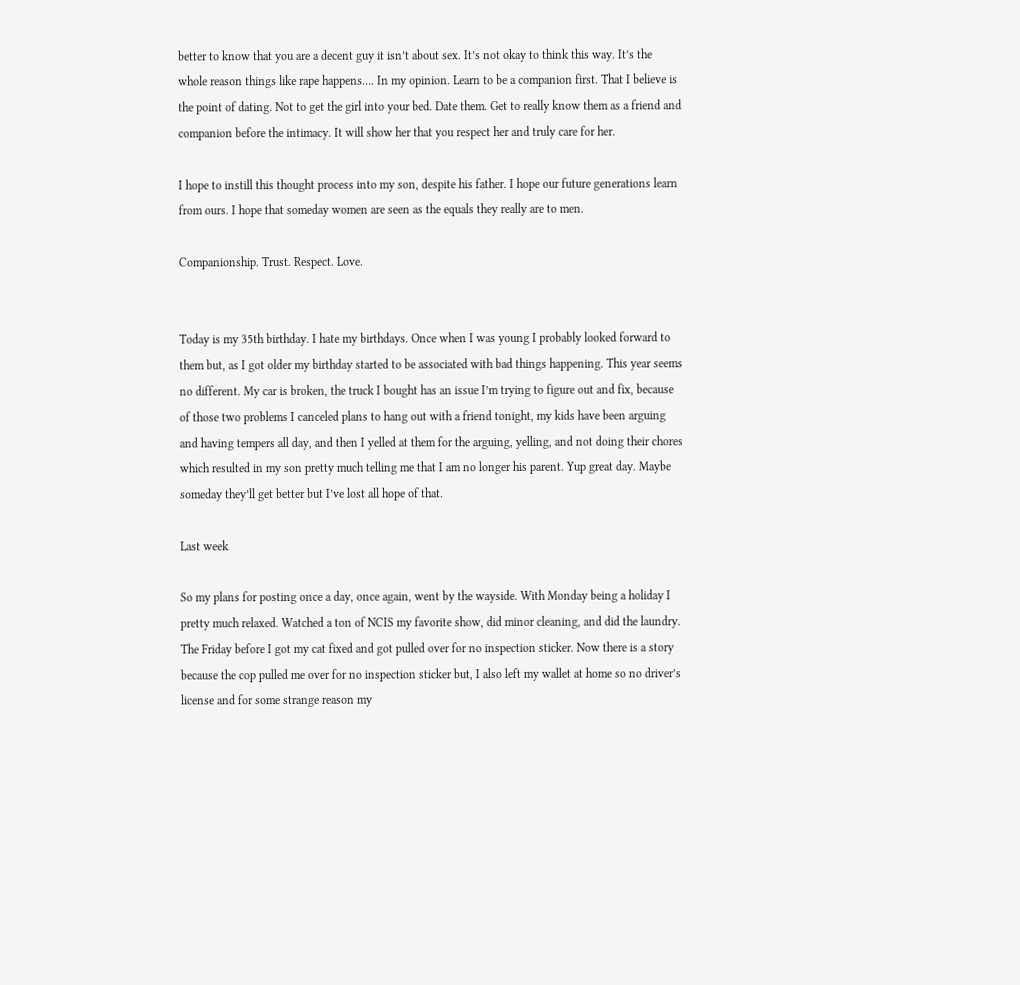better to know that you are a decent guy it isn’t about sex. It’s not okay to think this way. It’s the whole reason things like rape happens…. In my opinion. Learn to be a companion first. That I believe is the point of dating. Not to get the girl into your bed. Date them. Get to really know them as a friend and companion before the intimacy. It will show her that you respect her and truly care for her.

I hope to instill this thought process into my son, despite his father. I hope our future generations learn from ours. I hope that someday women are seen as the equals they really are to men.

Companionship. Trust. Respect. Love.


Today is my 35th birthday. I hate my birthdays. Once when I was young I probably looked forward to them but, as I got older my birthday started to be associated with bad things happening. This year seems no different. My car is broken, the truck I bought has an issue I’m trying to figure out and fix, because of those two problems I canceled plans to hang out with a friend tonight, my kids have been arguing and having tempers all day, and then I yelled at them for the arguing, yelling, and not doing their chores which resulted in my son pretty much telling me that I am no longer his parent. Yup great day. Maybe someday they’ll get better but I’ve lost all hope of that.

Last week

So my plans for posting once a day, once again, went by the wayside. With Monday being a holiday I pretty much relaxed. Watched a ton of NCIS my favorite show, did minor cleaning, and did the laundry. The Friday before I got my cat fixed and got pulled over for no inspection sticker. Now there is a story because the cop pulled me over for no inspection sticker but, I also left my wallet at home so no driver’s license and for some strange reason my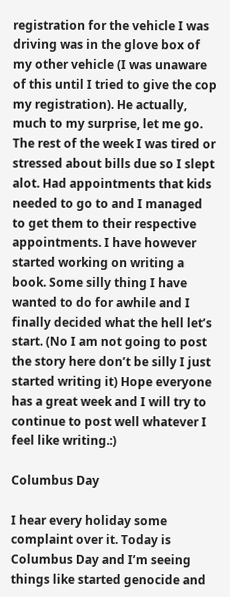registration for the vehicle I was driving was in the glove box of my other vehicle (I was unaware of this until I tried to give the cop my registration). He actually, much to my surprise, let me go. The rest of the week I was tired or stressed about bills due so I slept alot. Had appointments that kids needed to go to and I managed to get them to their respective appointments. I have however started working on writing a book. Some silly thing I have wanted to do for awhile and I finally decided what the hell let’s start. (No I am not going to post the story here don’t be silly I just started writing it) Hope everyone has a great week and I will try to continue to post well whatever I feel like writing.:)

Columbus Day

I hear every holiday some complaint over it. Today is Columbus Day and I’m seeing things like started genocide and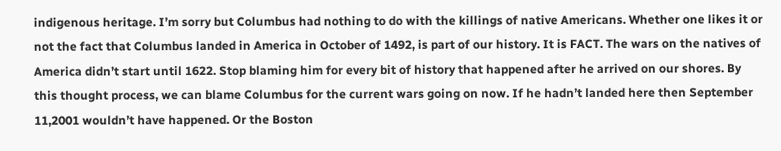indigenous heritage. I’m sorry but Columbus had nothing to do with the killings of native Americans. Whether one likes it or not the fact that Columbus landed in America in October of 1492, is part of our history. It is FACT. The wars on the natives of America didn’t start until 1622. Stop blaming him for every bit of history that happened after he arrived on our shores. By this thought process, we can blame Columbus for the current wars going on now. If he hadn’t landed here then September 11,2001 wouldn’t have happened. Or the Boston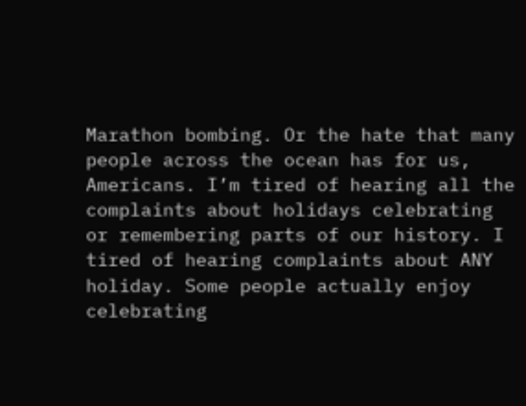Marathon bombing. Or the hate that many people across the ocean has for us, Americans. I’m tired of hearing all the complaints about holidays celebrating or remembering parts of our history. I tired of hearing complaints about ANY holiday. Some people actually enjoy celebrating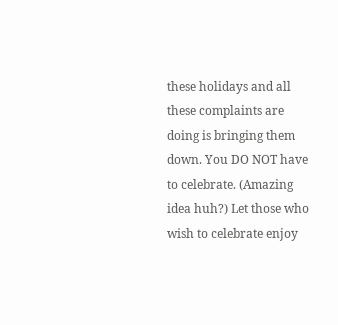these holidays and all these complaints are doing is bringing them down. You DO NOT have to celebrate. (Amazing idea huh?) Let those who wish to celebrate enjoy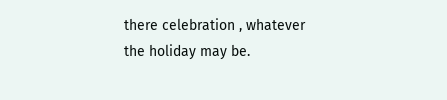there celebration , whatever the holiday may be.